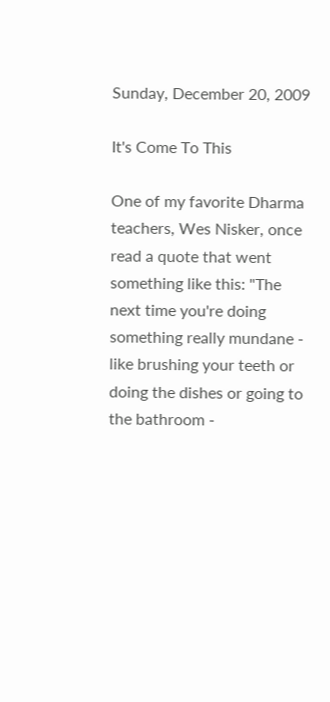Sunday, December 20, 2009

It's Come To This

One of my favorite Dharma teachers, Wes Nisker, once read a quote that went something like this: "The next time you're doing something really mundane - like brushing your teeth or doing the dishes or going to the bathroom -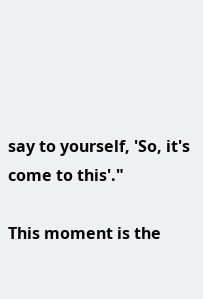say to yourself, 'So, it's come to this'."

This moment is the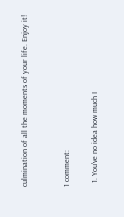culmination of all the moments of your life. Enjoy it!


1 comment:

  1. You've no idea how much I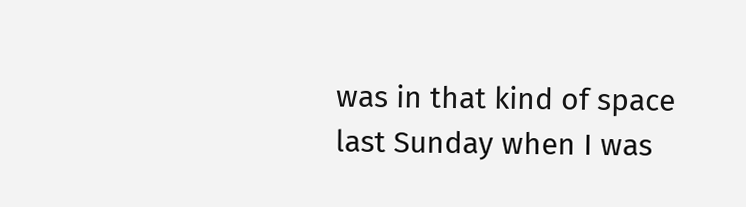was in that kind of space last Sunday when I was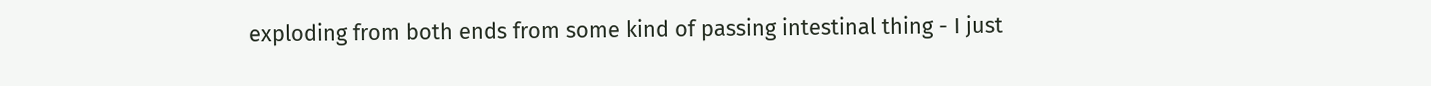exploding from both ends from some kind of passing intestinal thing - I just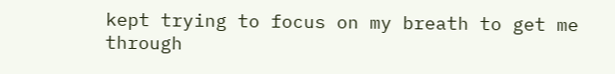kept trying to focus on my breath to get me through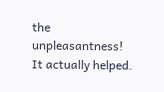the unpleasantness! It actually helped.